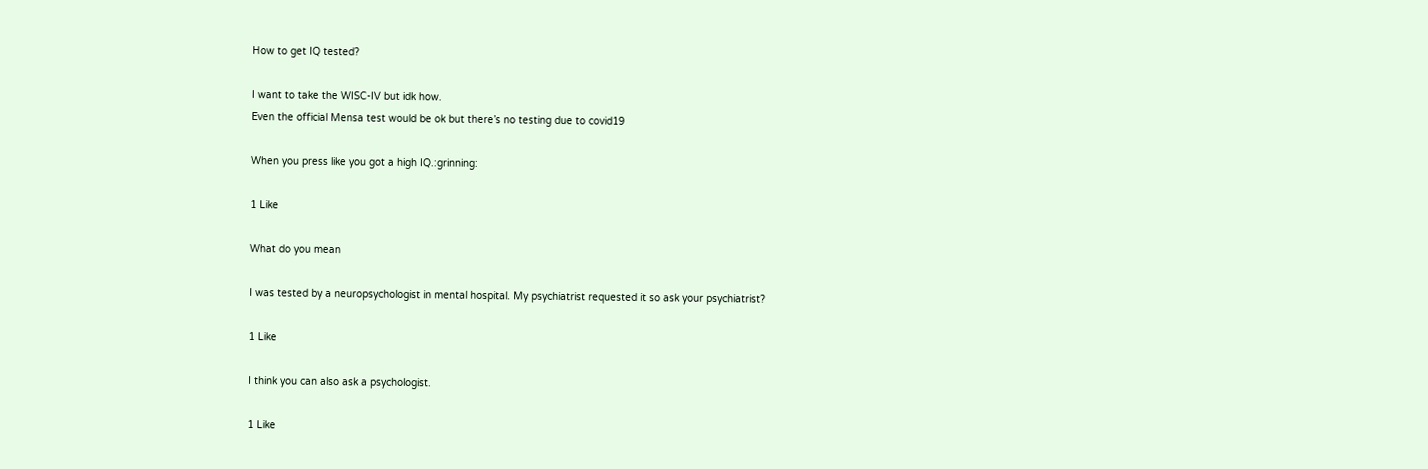How to get IQ tested?

I want to take the WISC-IV but idk how.
Even the official Mensa test would be ok but there’s no testing due to covid19

When you press like you got a high IQ.:grinning:

1 Like

What do you mean

I was tested by a neuropsychologist in mental hospital. My psychiatrist requested it so ask your psychiatrist?

1 Like

I think you can also ask a psychologist.

1 Like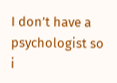I don’t have a psychologist so i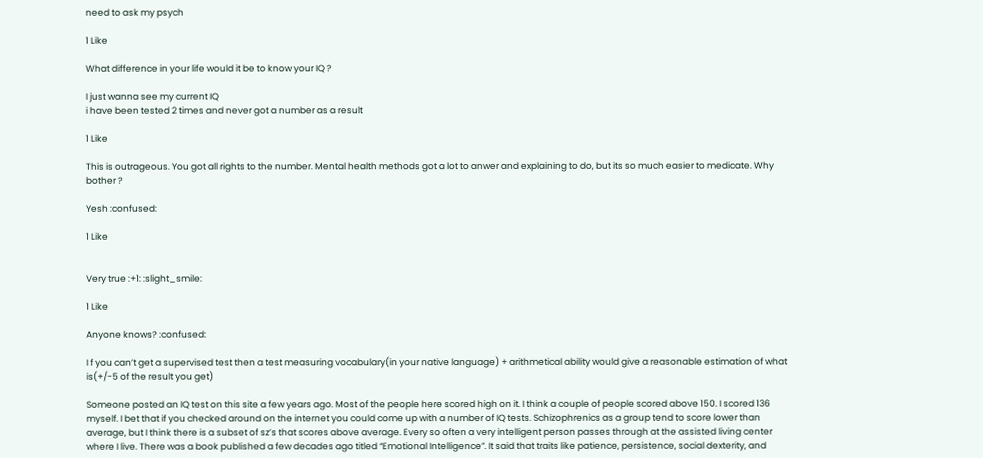need to ask my psych

1 Like

What difference in your life would it be to know your IQ ?

I just wanna see my current IQ
i have been tested 2 times and never got a number as a result

1 Like

This is outrageous. You got all rights to the number. Mental health methods got a lot to anwer and explaining to do, but its so much easier to medicate. Why bother ?

Yesh :confused:

1 Like


Very true :+1: :slight_smile:

1 Like

Anyone knows? :confused:

I f you can’t get a supervised test then a test measuring vocabulary(in your native language) + arithmetical ability would give a reasonable estimation of what is(+/-5 of the result you get)

Someone posted an IQ test on this site a few years ago. Most of the people here scored high on it. I think a couple of people scored above 150. I scored 136 myself. I bet that if you checked around on the internet you could come up with a number of IQ tests. Schizophrenics as a group tend to score lower than average, but I think there is a subset of sz’s that scores above average. Every so often a very intelligent person passes through at the assisted living center where I live. There was a book published a few decades ago titled “Emotional Intelligence”. It said that traits like patience, persistence, social dexterity, and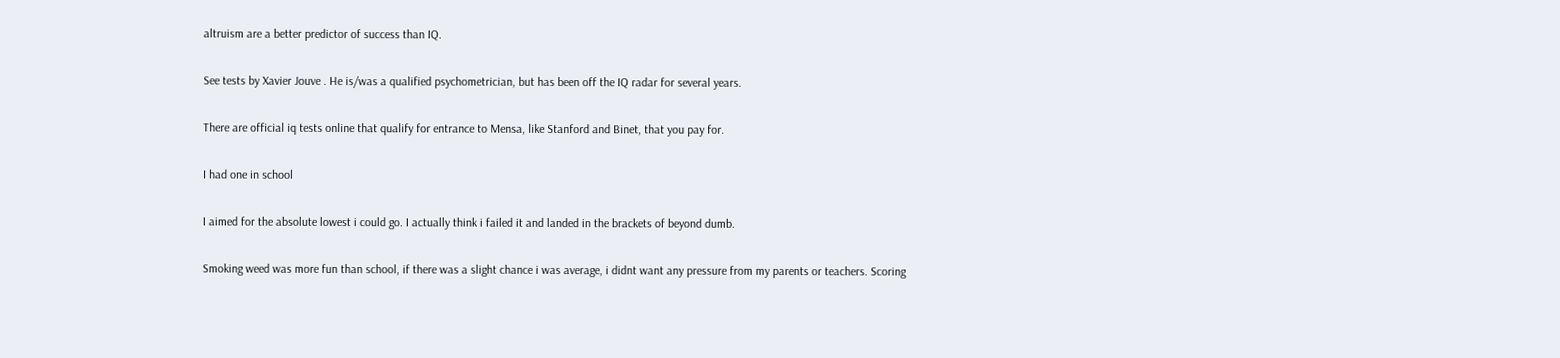altruism are a better predictor of success than IQ.

See tests by Xavier Jouve . He is/was a qualified psychometrician, but has been off the IQ radar for several years.

There are official iq tests online that qualify for entrance to Mensa, like Stanford and Binet, that you pay for.

I had one in school

I aimed for the absolute lowest i could go. I actually think i failed it and landed in the brackets of beyond dumb.

Smoking weed was more fun than school, if there was a slight chance i was average, i didnt want any pressure from my parents or teachers. Scoring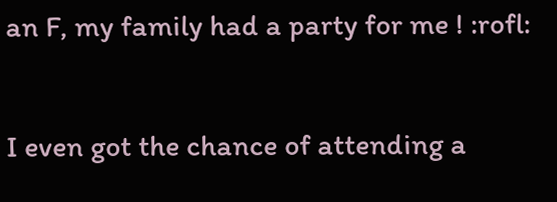an F, my family had a party for me ! :rofl:

I even got the chance of attending a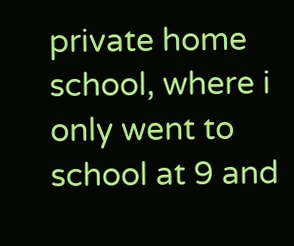private home school, where i only went to school at 9 and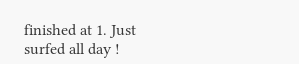finished at 1. Just surfed all day !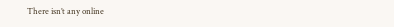There isn’t any online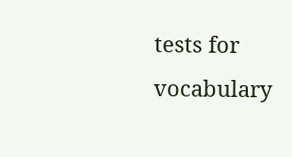tests for vocabulary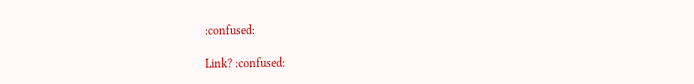:confused:

Link? :confused: